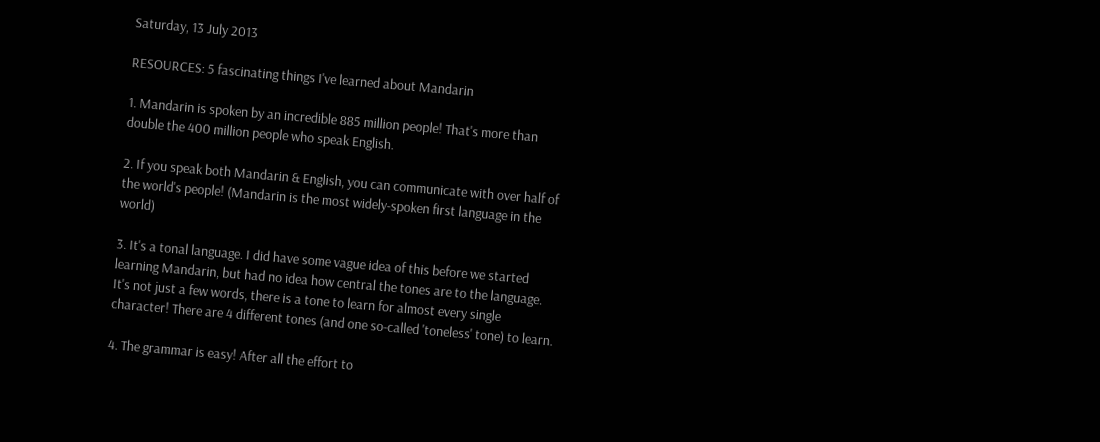Saturday, 13 July 2013

RESOURCES: 5 fascinating things I've learned about Mandarin

1. Mandarin is spoken by an incredible 885 million people! That's more than double the 400 million people who speak English.

2. If you speak both Mandarin & English, you can communicate with over half of the world's people! (Mandarin is the most widely-spoken first language in the world)

3. It's a tonal language. I did have some vague idea of this before we started learning Mandarin, but had no idea how central the tones are to the language. It's not just a few words, there is a tone to learn for almost every single character! There are 4 different tones (and one so-called 'toneless' tone) to learn.

4. The grammar is easy! After all the effort to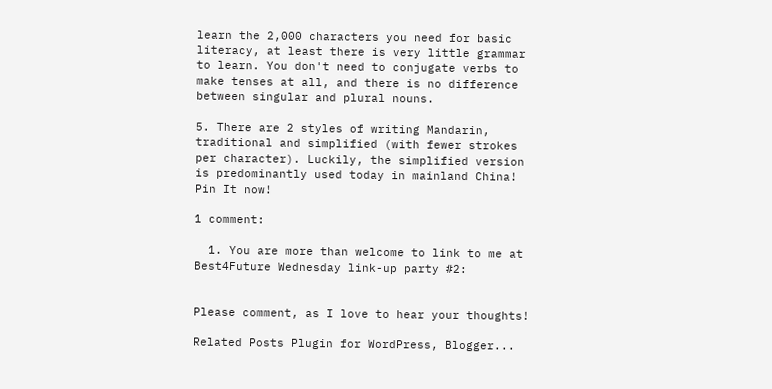learn the 2,000 characters you need for basic literacy, at least there is very little grammar to learn. You don't need to conjugate verbs to make tenses at all, and there is no difference between singular and plural nouns.

5. There are 2 styles of writing Mandarin, traditional and simplified (with fewer strokes per character). Luckily, the simplified version is predominantly used today in mainland China! Pin It now!

1 comment:

  1. You are more than welcome to link to me at Best4Future Wednesday link-up party #2:


Please comment, as I love to hear your thoughts!

Related Posts Plugin for WordPress, Blogger...